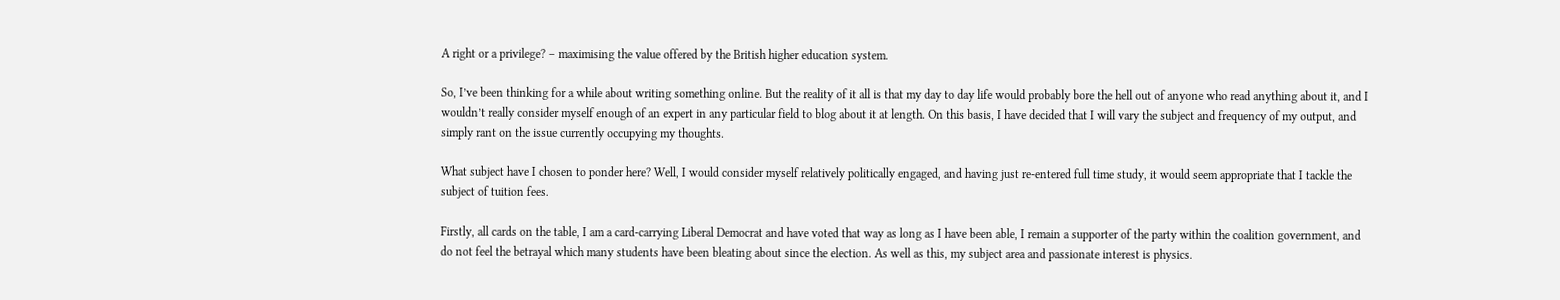A right or a privilege? – maximising the value offered by the British higher education system.

So, I’ve been thinking for a while about writing something online. But the reality of it all is that my day to day life would probably bore the hell out of anyone who read anything about it, and I wouldn’t really consider myself enough of an expert in any particular field to blog about it at length. On this basis, I have decided that I will vary the subject and frequency of my output, and simply rant on the issue currently occupying my thoughts.

What subject have I chosen to ponder here? Well, I would consider myself relatively politically engaged, and having just re-entered full time study, it would seem appropriate that I tackle the subject of tuition fees.

Firstly, all cards on the table, I am a card-carrying Liberal Democrat and have voted that way as long as I have been able, I remain a supporter of the party within the coalition government, and do not feel the betrayal which many students have been bleating about since the election. As well as this, my subject area and passionate interest is physics.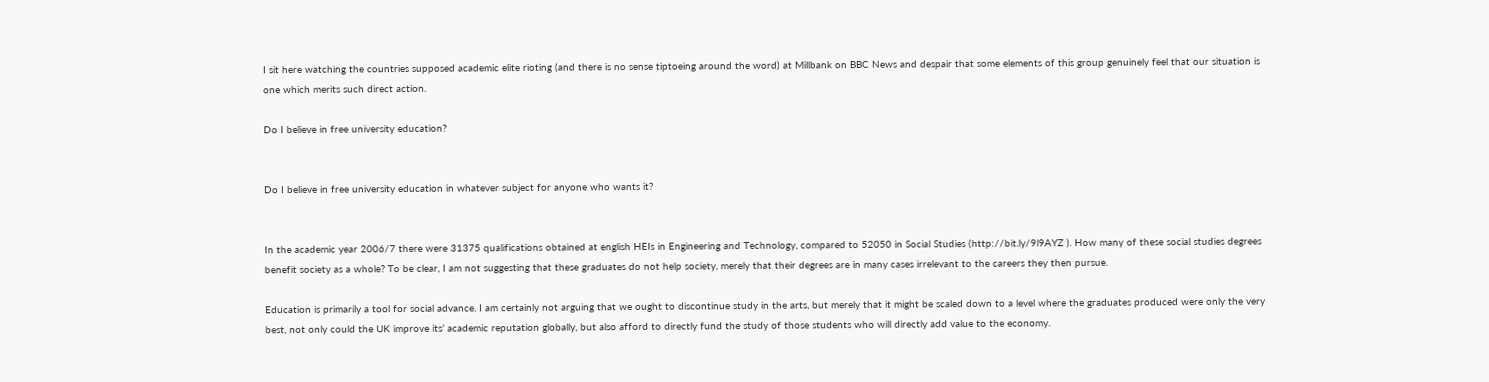I sit here watching the countries supposed academic elite rioting (and there is no sense tiptoeing around the word) at Millbank on BBC News and despair that some elements of this group genuinely feel that our situation is one which merits such direct action.

Do I believe in free university education?


Do I believe in free university education in whatever subject for anyone who wants it?


In the academic year 2006/7 there were 31375 qualifications obtained at english HEIs in Engineering and Technology, compared to 52050 in Social Studies (http://bit.ly/9l9AYZ ). How many of these social studies degrees benefit society as a whole? To be clear, I am not suggesting that these graduates do not help society, merely that their degrees are in many cases irrelevant to the careers they then pursue.

Education is primarily a tool for social advance. I am certainly not arguing that we ought to discontinue study in the arts, but merely that it might be scaled down to a level where the graduates produced were only the very best, not only could the UK improve its’ academic reputation globally, but also afford to directly fund the study of those students who will directly add value to the economy.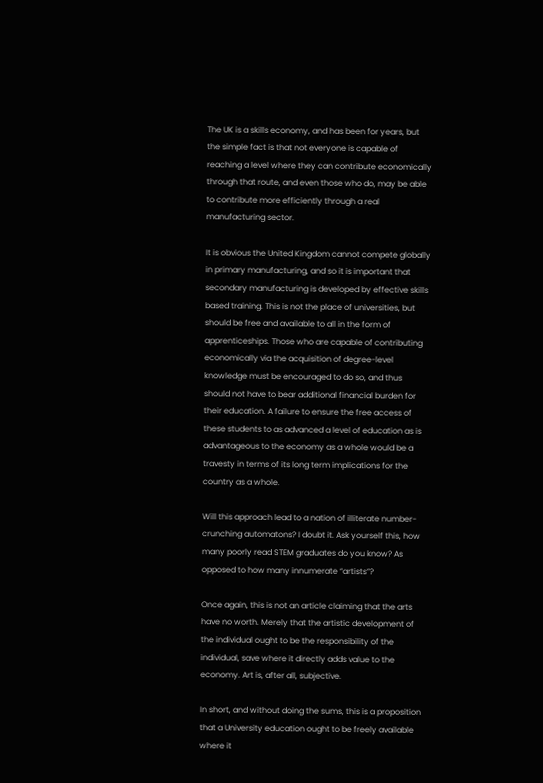The UK is a skills economy, and has been for years, but the simple fact is that not everyone is capable of reaching a level where they can contribute economically through that route, and even those who do, may be able to contribute more efficiently through a real manufacturing sector.

It is obvious the United Kingdom cannot compete globally in primary manufacturing, and so it is important that secondary manufacturing is developed by effective skills based training. This is not the place of universities, but should be free and available to all in the form of apprenticeships. Those who are capable of contributing economically via the acquisition of degree-level knowledge must be encouraged to do so, and thus should not have to bear additional financial burden for their education. A failure to ensure the free access of these students to as advanced a level of education as is advantageous to the economy as a whole would be a travesty in terms of its long term implications for the country as a whole.

Will this approach lead to a nation of illiterate number-crunching automatons? I doubt it. Ask yourself this, how many poorly read STEM graduates do you know? As opposed to how many innumerate “artists”?

Once again, this is not an article claiming that the arts have no worth. Merely that the artistic development of the individual ought to be the responsibility of the individual, save where it directly adds value to the economy. Art is, after all, subjective.

In short, and without doing the sums, this is a proposition that a University education ought to be freely available where it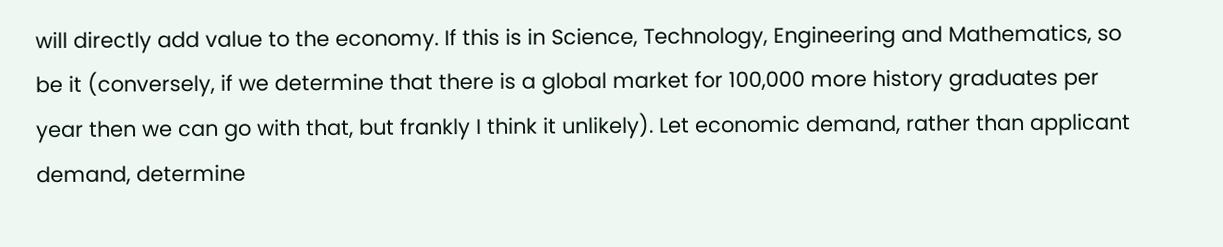will directly add value to the economy. If this is in Science, Technology, Engineering and Mathematics, so be it (conversely, if we determine that there is a global market for 100,000 more history graduates per year then we can go with that, but frankly I think it unlikely). Let economic demand, rather than applicant demand, determine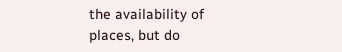the availability of places, but do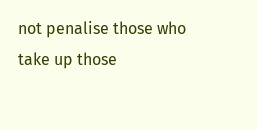not penalise those who take up those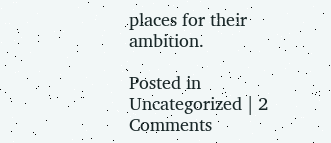places for their ambition.

Posted in Uncategorized | 2 Comments